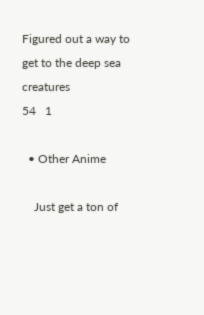Figured out a way to get to the deep sea creatures
54   1

  • Other Anime

    Just get a ton of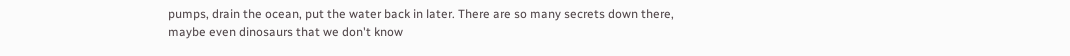pumps, drain the ocean, put the water back in later. There are so many secrets down there, maybe even dinosaurs that we don't know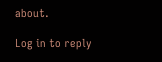about.

Log in to reply